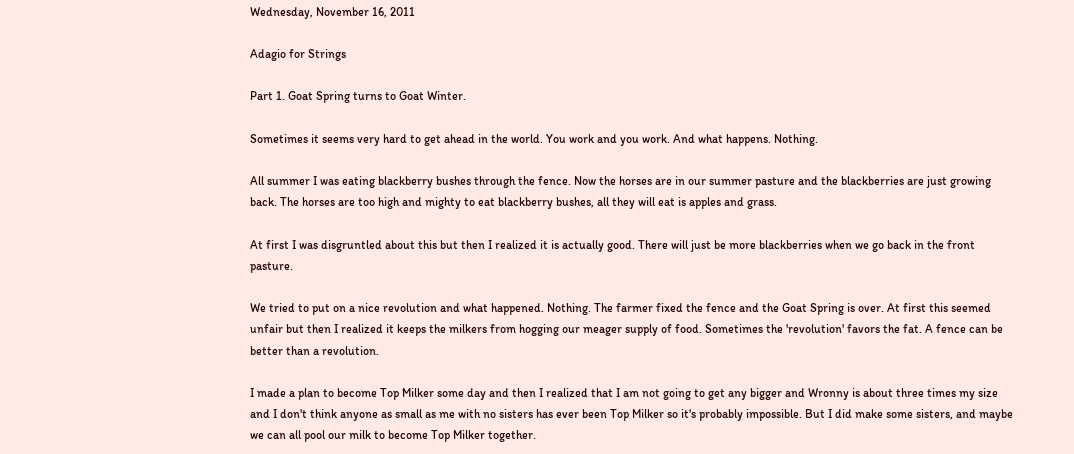Wednesday, November 16, 2011

Adagio for Strings

Part 1. Goat Spring turns to Goat Winter.

Sometimes it seems very hard to get ahead in the world. You work and you work. And what happens. Nothing.

All summer I was eating blackberry bushes through the fence. Now the horses are in our summer pasture and the blackberries are just growing back. The horses are too high and mighty to eat blackberry bushes, all they will eat is apples and grass.

At first I was disgruntled about this but then I realized it is actually good. There will just be more blackberries when we go back in the front pasture.

We tried to put on a nice revolution and what happened. Nothing. The farmer fixed the fence and the Goat Spring is over. At first this seemed unfair but then I realized it keeps the milkers from hogging our meager supply of food. Sometimes the 'revolution' favors the fat. A fence can be better than a revolution.

I made a plan to become Top Milker some day and then I realized that I am not going to get any bigger and Wronny is about three times my size and I don't think anyone as small as me with no sisters has ever been Top Milker so it's probably impossible. But I did make some sisters, and maybe we can all pool our milk to become Top Milker together.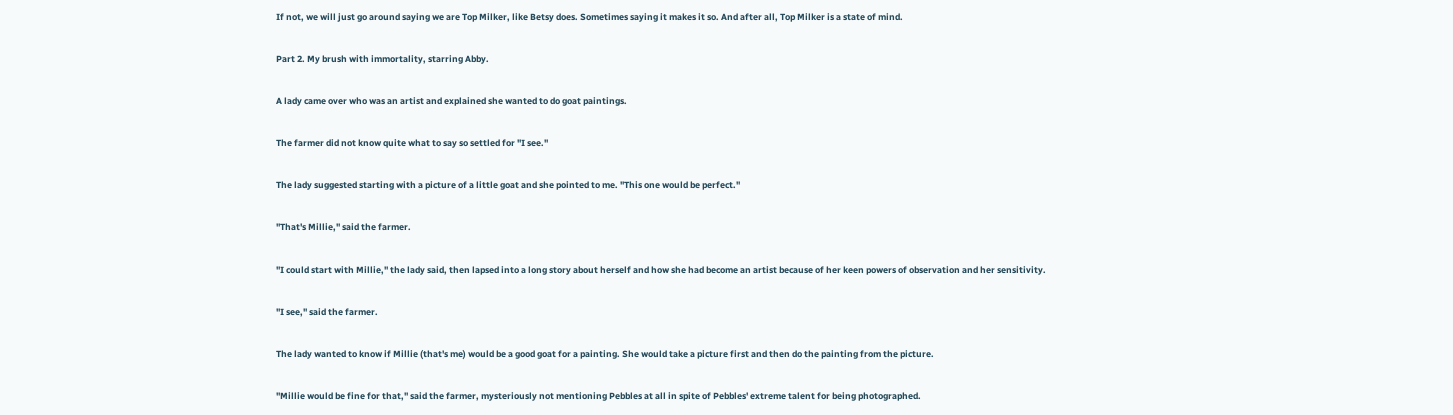If not, we will just go around saying we are Top Milker, like Betsy does. Sometimes saying it makes it so. And after all, Top Milker is a state of mind.

Part 2. My brush with immortality, starring Abby.

A lady came over who was an artist and explained she wanted to do goat paintings.

The farmer did not know quite what to say so settled for "I see."

The lady suggested starting with a picture of a little goat and she pointed to me. "This one would be perfect."

"That's Millie," said the farmer.

"I could start with Millie," the lady said, then lapsed into a long story about herself and how she had become an artist because of her keen powers of observation and her sensitivity.

"I see," said the farmer.

The lady wanted to know if Millie (that's me) would be a good goat for a painting. She would take a picture first and then do the painting from the picture.

"Millie would be fine for that," said the farmer, mysteriously not mentioning Pebbles at all in spite of Pebbles' extreme talent for being photographed.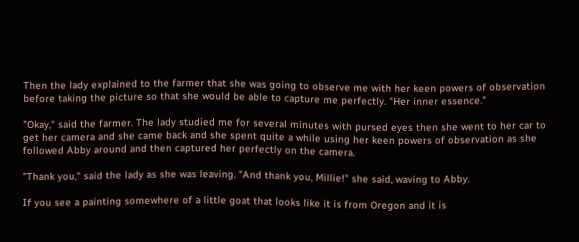Then the lady explained to the farmer that she was going to observe me with her keen powers of observation before taking the picture so that she would be able to capture me perfectly. "Her inner essence."

"Okay," said the farmer. The lady studied me for several minutes with pursed eyes then she went to her car to get her camera and she came back and she spent quite a while using her keen powers of observation as she followed Abby around and then captured her perfectly on the camera.

"Thank you," said the lady as she was leaving. "And thank you, Millie!" she said, waving to Abby.

If you see a painting somewhere of a little goat that looks like it is from Oregon and it is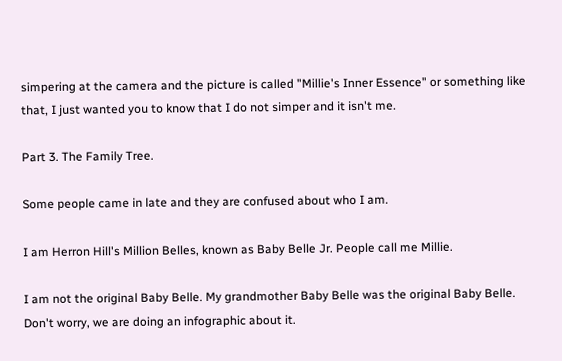simpering at the camera and the picture is called "Millie's Inner Essence" or something like that, I just wanted you to know that I do not simper and it isn't me.

Part 3. The Family Tree.

Some people came in late and they are confused about who I am.

I am Herron Hill's Million Belles, known as Baby Belle Jr. People call me Millie.

I am not the original Baby Belle. My grandmother Baby Belle was the original Baby Belle. Don't worry, we are doing an infographic about it.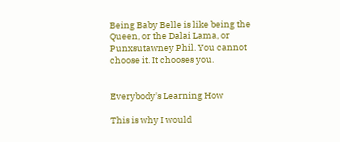Being Baby Belle is like being the Queen, or the Dalai Lama, or Punxsutawney Phil. You cannot choose it. It chooses you.


Everybody's Learning How

This is why I would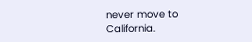never move to California.